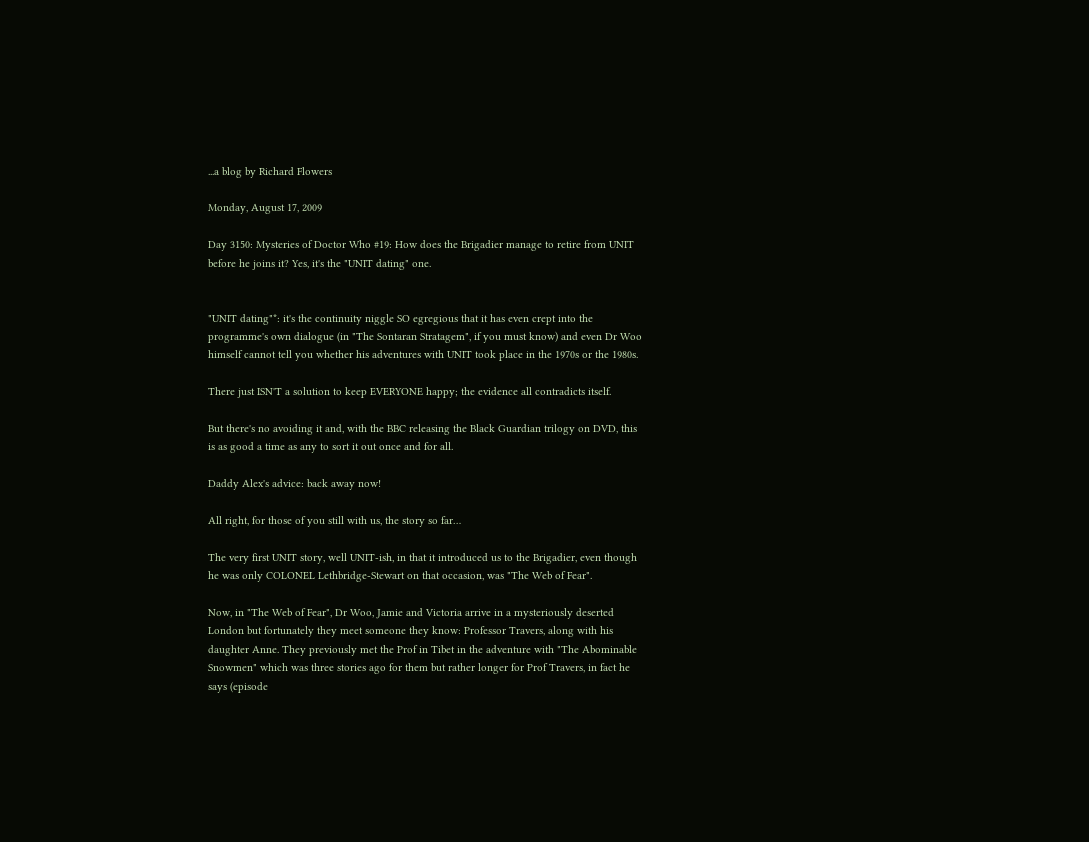...a blog by Richard Flowers

Monday, August 17, 2009

Day 3150: Mysteries of Doctor Who #19: How does the Brigadier manage to retire from UNIT before he joins it? Yes, it's the "UNIT dating" one.


"UNIT dating"*: it's the continuity niggle SO egregious that it has even crept into the programme's own dialogue (in "The Sontaran Stratagem", if you must know) and even Dr Woo himself cannot tell you whether his adventures with UNIT took place in the 1970s or the 1980s.

There just ISN'T a solution to keep EVERYONE happy; the evidence all contradicts itself.

But there's no avoiding it and, with the BBC releasing the Black Guardian trilogy on DVD, this is as good a time as any to sort it out once and for all.

Daddy Alex's advice: back away now!

All right, for those of you still with us, the story so far…

The very first UNIT story, well UNIT-ish, in that it introduced us to the Brigadier, even though he was only COLONEL Lethbridge-Stewart on that occasion, was "The Web of Fear".

Now, in "The Web of Fear", Dr Woo, Jamie and Victoria arrive in a mysteriously deserted London but fortunately they meet someone they know: Professor Travers, along with his daughter Anne. They previously met the Prof in Tibet in the adventure with "The Abominable Snowmen" which was three stories ago for them but rather longer for Prof Travers, in fact he says (episode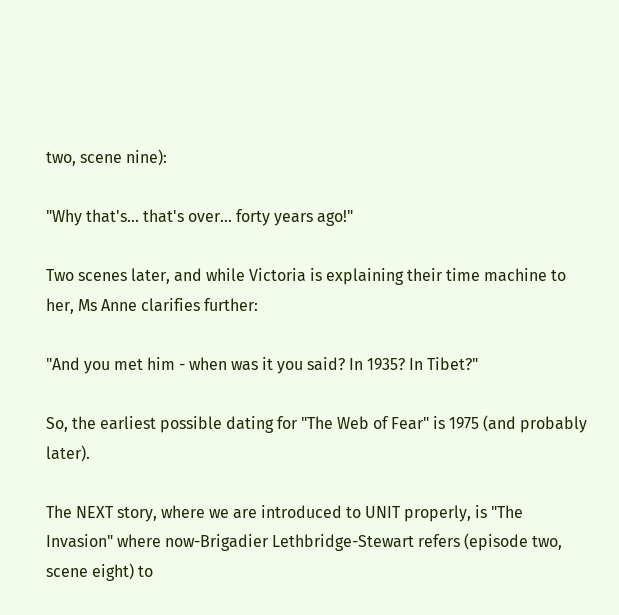two, scene nine):

"Why that's... that's over... forty years ago!"

Two scenes later, and while Victoria is explaining their time machine to her, Ms Anne clarifies further:

"And you met him - when was it you said? In 1935? In Tibet?"

So, the earliest possible dating for "The Web of Fear" is 1975 (and probably later).

The NEXT story, where we are introduced to UNIT properly, is "The Invasion" where now-Brigadier Lethbridge-Stewart refers (episode two, scene eight) to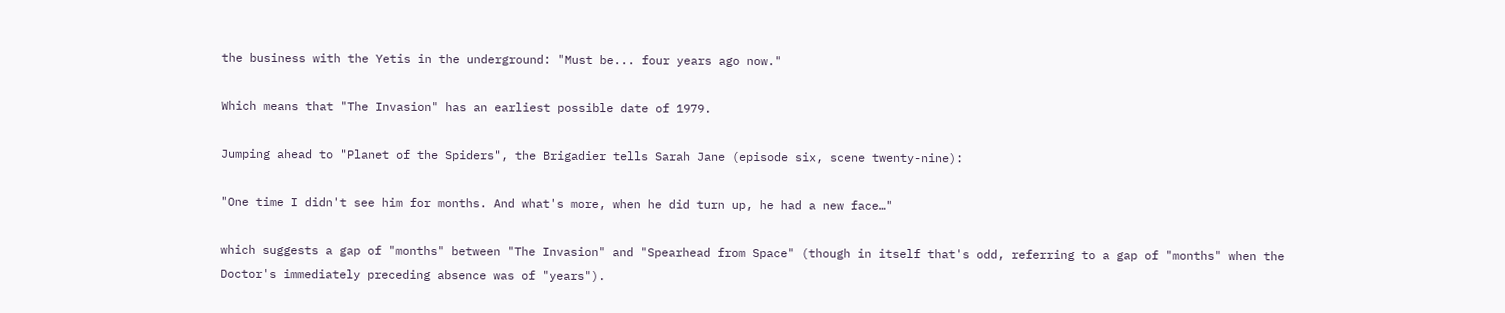the business with the Yetis in the underground: "Must be... four years ago now."

Which means that "The Invasion" has an earliest possible date of 1979.

Jumping ahead to "Planet of the Spiders", the Brigadier tells Sarah Jane (episode six, scene twenty-nine):

"One time I didn't see him for months. And what's more, when he did turn up, he had a new face…"

which suggests a gap of "months" between "The Invasion" and "Spearhead from Space" (though in itself that's odd, referring to a gap of "months" when the Doctor's immediately preceding absence was of "years").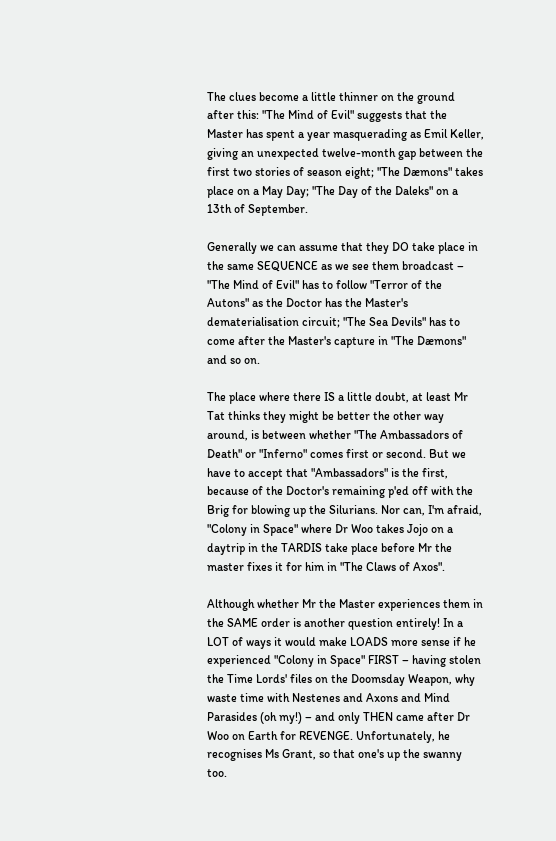The clues become a little thinner on the ground after this: "The Mind of Evil" suggests that the Master has spent a year masquerading as Emil Keller, giving an unexpected twelve-month gap between the first two stories of season eight; "The Dæmons" takes place on a May Day; "The Day of the Daleks" on a 13th of September.

Generally we can assume that they DO take place in the same SEQUENCE as we see them broadcast – "The Mind of Evil" has to follow "Terror of the Autons" as the Doctor has the Master's dematerialisation circuit; "The Sea Devils" has to come after the Master's capture in "The Dæmons" and so on.

The place where there IS a little doubt, at least Mr Tat thinks they might be better the other way around, is between whether "The Ambassadors of Death" or "Inferno" comes first or second. But we have to accept that "Ambassadors" is the first, because of the Doctor's remaining p'ed off with the Brig for blowing up the Silurians. Nor can, I'm afraid, "Colony in Space" where Dr Woo takes Jojo on a daytrip in the TARDIS take place before Mr the master fixes it for him in "The Claws of Axos".

Although whether Mr the Master experiences them in the SAME order is another question entirely! In a LOT of ways it would make LOADS more sense if he experienced "Colony in Space" FIRST – having stolen the Time Lords' files on the Doomsday Weapon, why waste time with Nestenes and Axons and Mind Parasides (oh my!) – and only THEN came after Dr Woo on Earth for REVENGE. Unfortunately, he recognises Ms Grant, so that one's up the swanny too.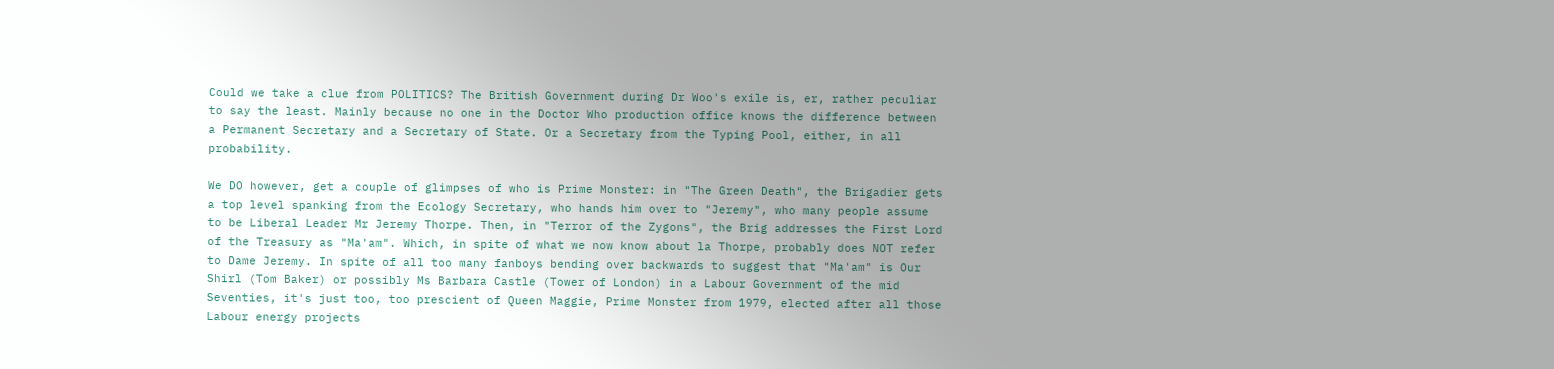Could we take a clue from POLITICS? The British Government during Dr Woo's exile is, er, rather peculiar to say the least. Mainly because no one in the Doctor Who production office knows the difference between a Permanent Secretary and a Secretary of State. Or a Secretary from the Typing Pool, either, in all probability.

We DO however, get a couple of glimpses of who is Prime Monster: in "The Green Death", the Brigadier gets a top level spanking from the Ecology Secretary, who hands him over to "Jeremy", who many people assume to be Liberal Leader Mr Jeremy Thorpe. Then, in "Terror of the Zygons", the Brig addresses the First Lord of the Treasury as "Ma'am". Which, in spite of what we now know about la Thorpe, probably does NOT refer to Dame Jeremy. In spite of all too many fanboys bending over backwards to suggest that "Ma'am" is Our Shirl (Tom Baker) or possibly Ms Barbara Castle (Tower of London) in a Labour Government of the mid Seventies, it's just too, too prescient of Queen Maggie, Prime Monster from 1979, elected after all those Labour energy projects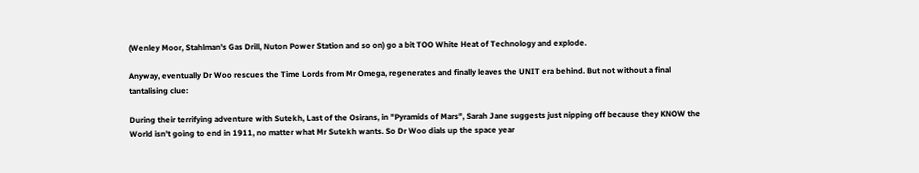(Wenley Moor, Stahlman's Gas Drill, Nuton Power Station and so on) go a bit TOO White Heat of Technology and explode.

Anyway, eventually Dr Woo rescues the Time Lords from Mr Omega, regenerates and finally leaves the UNIT era behind. But not without a final tantalising clue:

During their terrifying adventure with Sutekh, Last of the Osirans, in "Pyramids of Mars", Sarah Jane suggests just nipping off because they KNOW the World isn't going to end in 1911, no matter what Mr Sutekh wants. So Dr Woo dials up the space year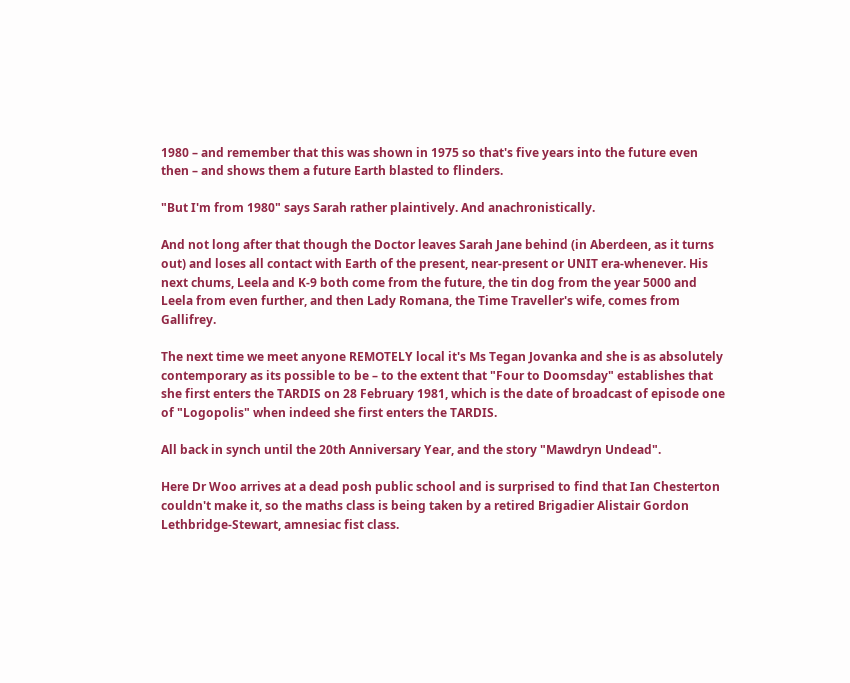1980 – and remember that this was shown in 1975 so that's five years into the future even then – and shows them a future Earth blasted to flinders.

"But I'm from 1980" says Sarah rather plaintively. And anachronistically.

And not long after that though the Doctor leaves Sarah Jane behind (in Aberdeen, as it turns out) and loses all contact with Earth of the present, near-present or UNIT era-whenever. His next chums, Leela and K-9 both come from the future, the tin dog from the year 5000 and Leela from even further, and then Lady Romana, the Time Traveller's wife, comes from Gallifrey.

The next time we meet anyone REMOTELY local it's Ms Tegan Jovanka and she is as absolutely contemporary as its possible to be – to the extent that "Four to Doomsday" establishes that she first enters the TARDIS on 28 February 1981, which is the date of broadcast of episode one of "Logopolis" when indeed she first enters the TARDIS.

All back in synch until the 20th Anniversary Year, and the story "Mawdryn Undead".

Here Dr Woo arrives at a dead posh public school and is surprised to find that Ian Chesterton couldn't make it, so the maths class is being taken by a retired Brigadier Alistair Gordon Lethbridge-Stewart, amnesiac fist class.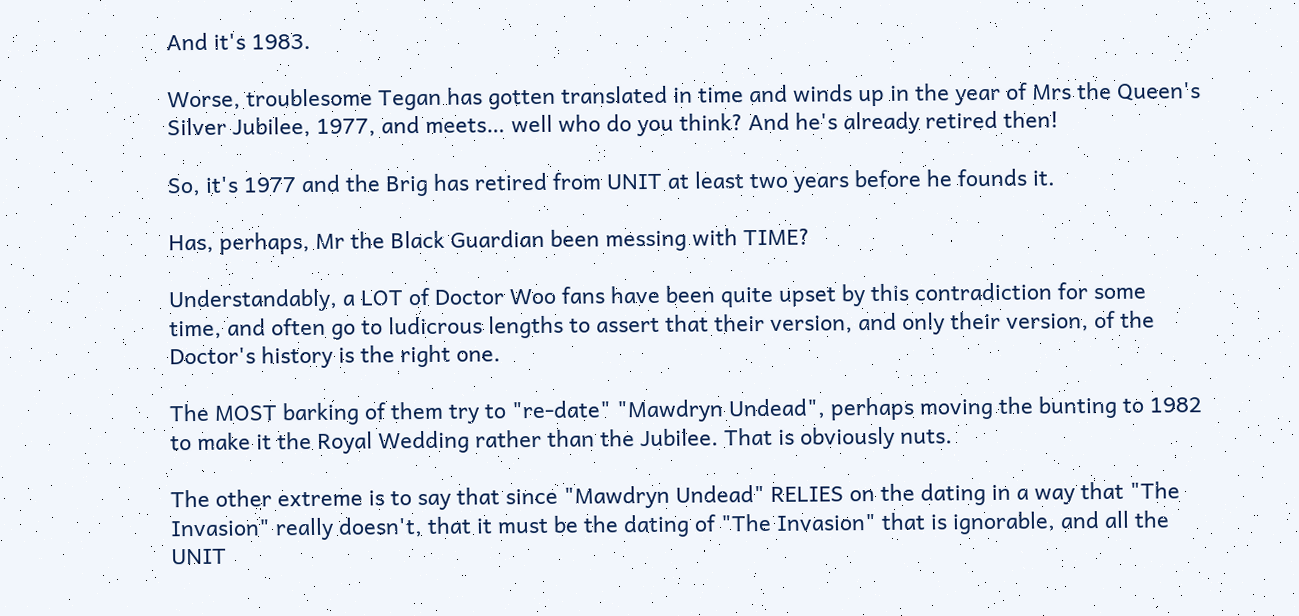And it's 1983.

Worse, troublesome Tegan has gotten translated in time and winds up in the year of Mrs the Queen's Silver Jubilee, 1977, and meets… well who do you think? And he's already retired then!

So, it's 1977 and the Brig has retired from UNIT at least two years before he founds it.

Has, perhaps, Mr the Black Guardian been messing with TIME?

Understandably, a LOT of Doctor Woo fans have been quite upset by this contradiction for some time, and often go to ludicrous lengths to assert that their version, and only their version, of the Doctor's history is the right one.

The MOST barking of them try to "re-date" "Mawdryn Undead", perhaps moving the bunting to 1982 to make it the Royal Wedding rather than the Jubilee. That is obviously nuts.

The other extreme is to say that since "Mawdryn Undead" RELIES on the dating in a way that "The Invasion" really doesn't, that it must be the dating of "The Invasion" that is ignorable, and all the UNIT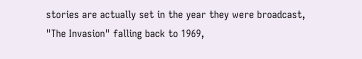stories are actually set in the year they were broadcast, "The Invasion" falling back to 1969,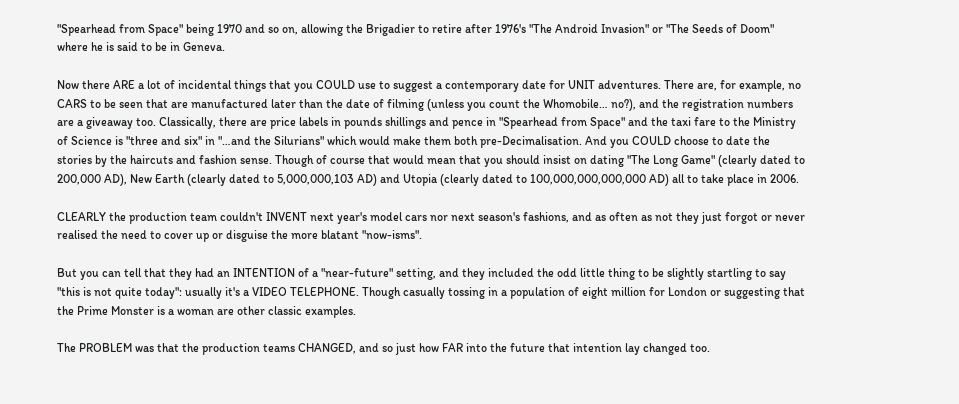"Spearhead from Space" being 1970 and so on, allowing the Brigadier to retire after 1976's "The Android Invasion" or "The Seeds of Doom" where he is said to be in Geneva.

Now there ARE a lot of incidental things that you COULD use to suggest a contemporary date for UNIT adventures. There are, for example, no CARS to be seen that are manufactured later than the date of filming (unless you count the Whomobile… no?), and the registration numbers are a giveaway too. Classically, there are price labels in pounds shillings and pence in "Spearhead from Space" and the taxi fare to the Ministry of Science is "three and six" in "…and the Silurians" which would make them both pre-Decimalisation. And you COULD choose to date the stories by the haircuts and fashion sense. Though of course that would mean that you should insist on dating "The Long Game" (clearly dated to 200,000 AD), New Earth (clearly dated to 5,000,000,103 AD) and Utopia (clearly dated to 100,000,000,000,000 AD) all to take place in 2006.

CLEARLY the production team couldn't INVENT next year's model cars nor next season's fashions, and as often as not they just forgot or never realised the need to cover up or disguise the more blatant "now-isms".

But you can tell that they had an INTENTION of a "near-future" setting, and they included the odd little thing to be slightly startling to say "this is not quite today": usually it's a VIDEO TELEPHONE. Though casually tossing in a population of eight million for London or suggesting that the Prime Monster is a woman are other classic examples.

The PROBLEM was that the production teams CHANGED, and so just how FAR into the future that intention lay changed too.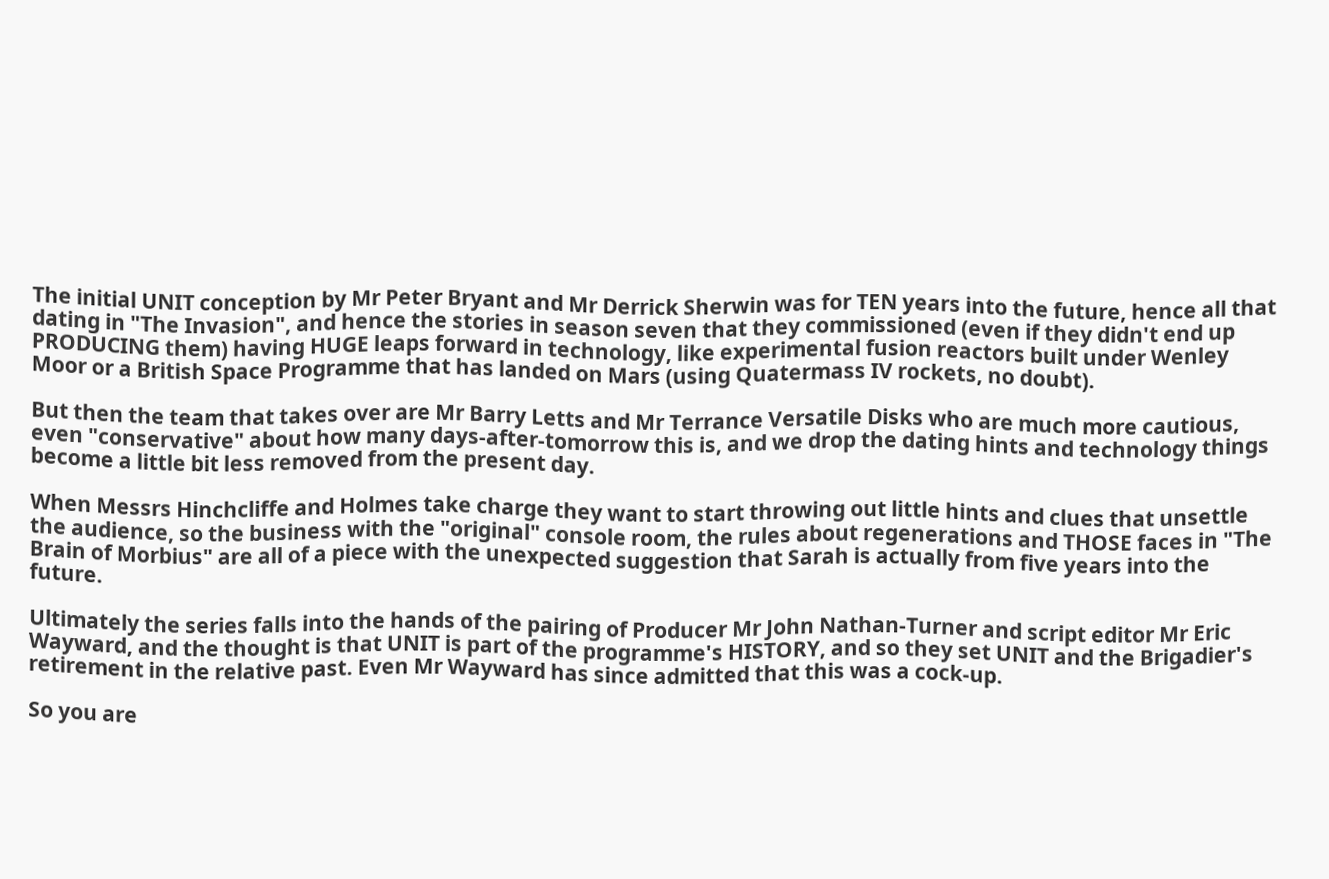The initial UNIT conception by Mr Peter Bryant and Mr Derrick Sherwin was for TEN years into the future, hence all that dating in "The Invasion", and hence the stories in season seven that they commissioned (even if they didn't end up PRODUCING them) having HUGE leaps forward in technology, like experimental fusion reactors built under Wenley Moor or a British Space Programme that has landed on Mars (using Quatermass IV rockets, no doubt).

But then the team that takes over are Mr Barry Letts and Mr Terrance Versatile Disks who are much more cautious, even "conservative" about how many days-after-tomorrow this is, and we drop the dating hints and technology things become a little bit less removed from the present day.

When Messrs Hinchcliffe and Holmes take charge they want to start throwing out little hints and clues that unsettle the audience, so the business with the "original" console room, the rules about regenerations and THOSE faces in "The Brain of Morbius" are all of a piece with the unexpected suggestion that Sarah is actually from five years into the future.

Ultimately the series falls into the hands of the pairing of Producer Mr John Nathan-Turner and script editor Mr Eric Wayward, and the thought is that UNIT is part of the programme's HISTORY, and so they set UNIT and the Brigadier's retirement in the relative past. Even Mr Wayward has since admitted that this was a cock-up.

So you are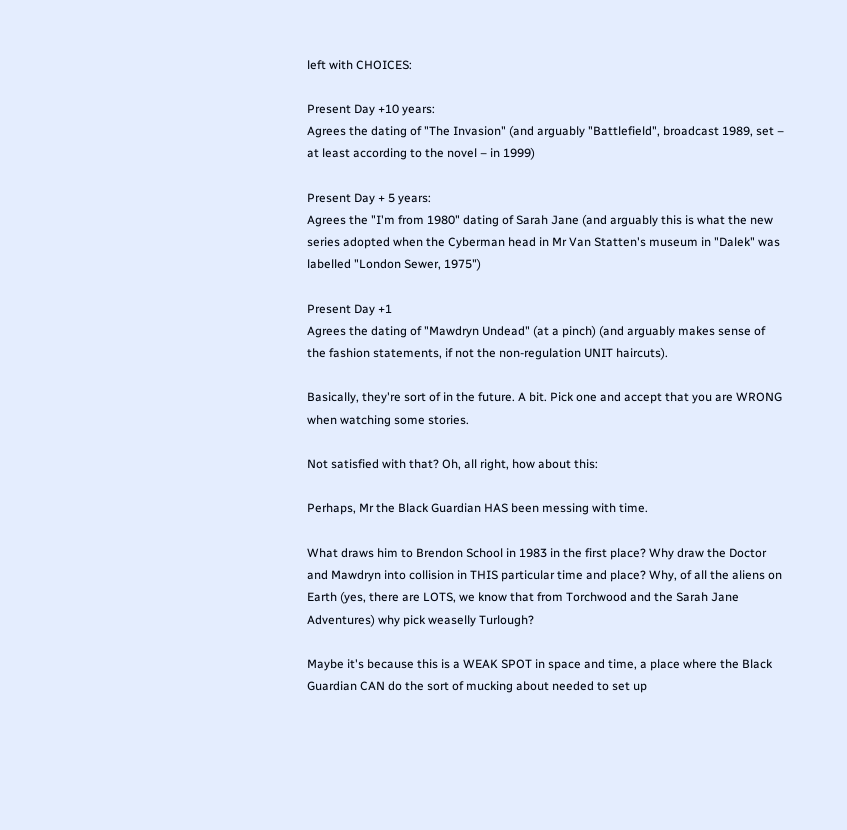left with CHOICES:

Present Day +10 years:
Agrees the dating of "The Invasion" (and arguably "Battlefield", broadcast 1989, set – at least according to the novel – in 1999)

Present Day + 5 years:
Agrees the "I'm from 1980" dating of Sarah Jane (and arguably this is what the new series adopted when the Cyberman head in Mr Van Statten's museum in "Dalek" was labelled "London Sewer, 1975")

Present Day +1
Agrees the dating of "Mawdryn Undead" (at a pinch) (and arguably makes sense of the fashion statements, if not the non-regulation UNIT haircuts).

Basically, they're sort of in the future. A bit. Pick one and accept that you are WRONG when watching some stories.

Not satisfied with that? Oh, all right, how about this:

Perhaps, Mr the Black Guardian HAS been messing with time.

What draws him to Brendon School in 1983 in the first place? Why draw the Doctor and Mawdryn into collision in THIS particular time and place? Why, of all the aliens on Earth (yes, there are LOTS, we know that from Torchwood and the Sarah Jane Adventures) why pick weaselly Turlough?

Maybe it's because this is a WEAK SPOT in space and time, a place where the Black Guardian CAN do the sort of mucking about needed to set up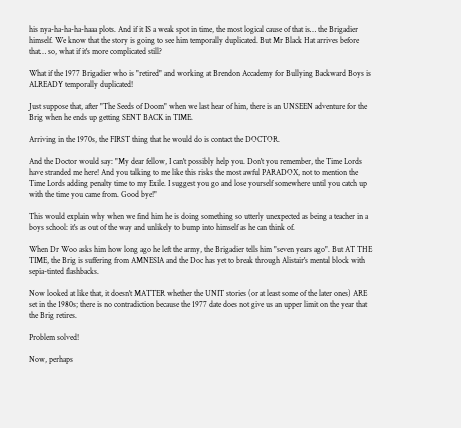his nya-ha-ha-ha-haaa plots. And if it IS a weak spot in time, the most logical cause of that is… the Brigadier himself. We know that the story is going to see him temporally duplicated. But Mr Black Hat arrives before that… so, what if it's more complicated still?

What if the 1977 Brigadier who is "retired" and working at Brendon Accademy for Bullying Backward Boys is ALREADY temporally duplicated!

Just suppose that, after "The Seeds of Doom" when we last hear of him, there is an UNSEEN adventure for the Brig when he ends up getting SENT BACK in TIME.

Arriving in the 1970s, the FIRST thing that he would do is contact the DOCTOR.

And the Doctor would say: "My dear fellow, I can't possibly help you. Don't you remember, the Time Lords have stranded me here! And you talking to me like this risks the most awful PARADOX, not to mention the Time Lords adding penalty time to my Exile. I suggest you go and lose yourself somewhere until you catch up with the time you came from. Good bye!"

This would explain why when we find him he is doing something so utterly unexpected as being a teacher in a boys school: it's as out of the way and unlikely to bump into himself as he can think of.

When Dr Woo asks him how long ago he left the army, the Brigadier tells him "seven years ago". But AT THE TIME, the Brig is suffering from AMNESIA and the Doc has yet to break through Alistair's mental block with sepia-tinted flashbacks.

Now looked at like that, it doesn't MATTER whether the UNIT stories (or at least some of the later ones) ARE set in the 1980s; there is no contradiction because the 1977 date does not give us an upper limit on the year that the Brig retires.

Problem solved!

Now, perhaps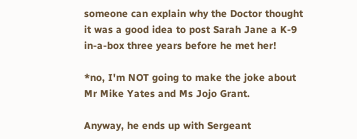someone can explain why the Doctor thought it was a good idea to post Sarah Jane a K-9 in-a-box three years before he met her!

*no, I'm NOT going to make the joke about Mr Mike Yates and Ms Jojo Grant.

Anyway, he ends up with Sergeant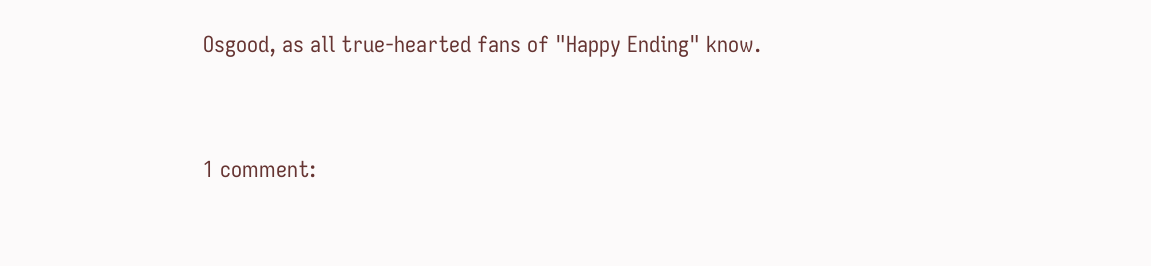Osgood, as all true-hearted fans of "Happy Ending" know.


1 comment: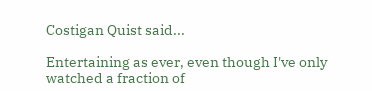Costigan Quist said...

Entertaining as ever, even though I've only watched a fraction of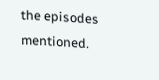the episodes mentioned.